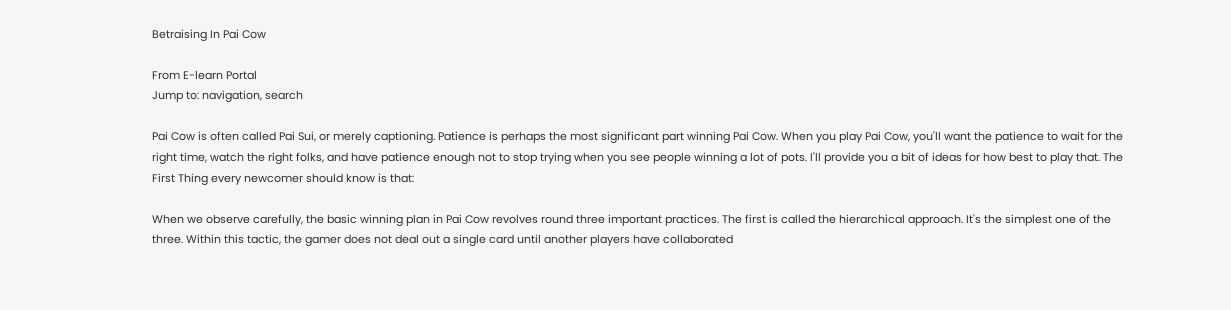Betraising In Pai Cow

From E-learn Portal
Jump to: navigation, search

Pai Cow is often called Pai Sui, or merely captioning. Patience is perhaps the most significant part winning Pai Cow. When you play Pai Cow, you'll want the patience to wait for the right time, watch the right folks, and have patience enough not to stop trying when you see people winning a lot of pots. I'll provide you a bit of ideas for how best to play that. The First Thing every newcomer should know is that:

When we observe carefully, the basic winning plan in Pai Cow revolves round three important practices. The first is called the hierarchical approach. It's the simplest one of the three. Within this tactic, the gamer does not deal out a single card until another players have collaborated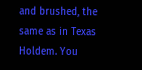and brushed, the same as in Texas Holdem. You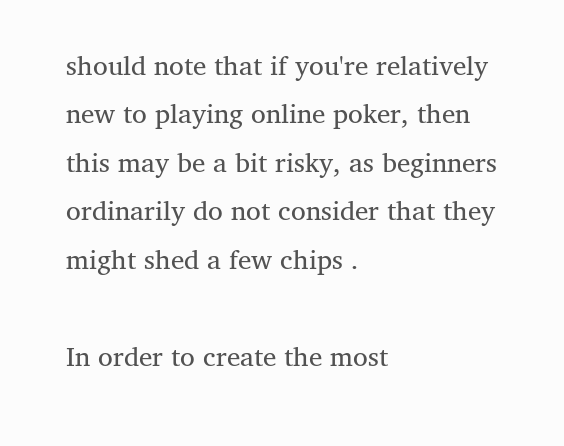should note that if you're relatively new to playing online poker, then this may be a bit risky, as beginners ordinarily do not consider that they might shed a few chips .

In order to create the most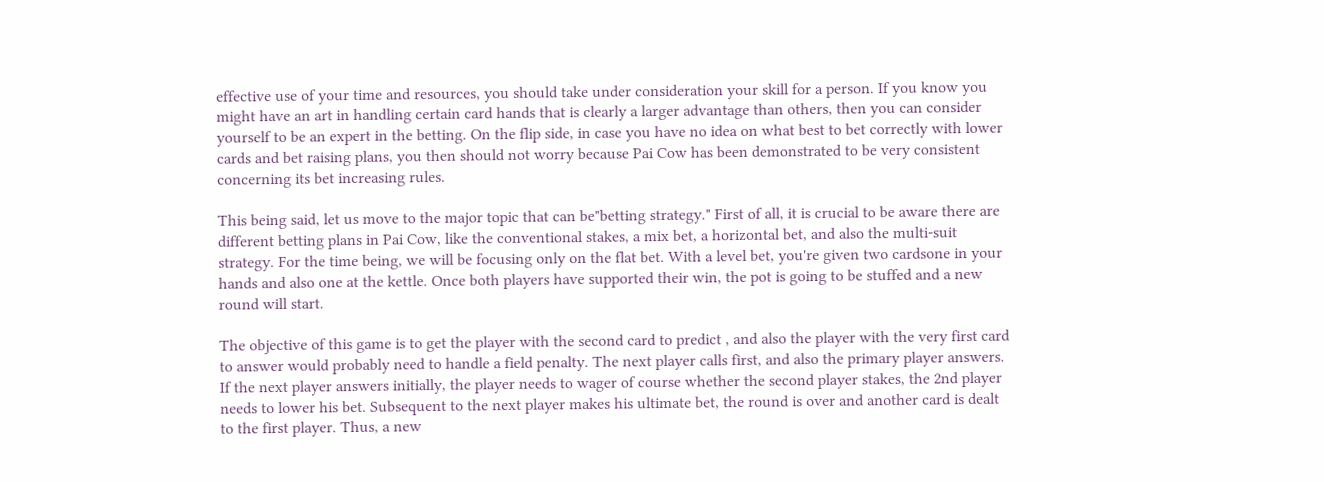effective use of your time and resources, you should take under consideration your skill for a person. If you know you might have an art in handling certain card hands that is clearly a larger advantage than others, then you can consider yourself to be an expert in the betting. On the flip side, in case you have no idea on what best to bet correctly with lower cards and bet raising plans, you then should not worry because Pai Cow has been demonstrated to be very consistent concerning its bet increasing rules.

This being said, let us move to the major topic that can be"betting strategy." First of all, it is crucial to be aware there are different betting plans in Pai Cow, like the conventional stakes, a mix bet, a horizontal bet, and also the multi-suit strategy. For the time being, we will be focusing only on the flat bet. With a level bet, you're given two cardsone in your hands and also one at the kettle. Once both players have supported their win, the pot is going to be stuffed and a new round will start.

The objective of this game is to get the player with the second card to predict , and also the player with the very first card to answer would probably need to handle a field penalty. The next player calls first, and also the primary player answers. If the next player answers initially, the player needs to wager of course whether the second player stakes, the 2nd player needs to lower his bet. Subsequent to the next player makes his ultimate bet, the round is over and another card is dealt to the first player. Thus, a new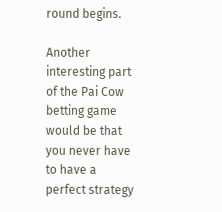round begins.

Another interesting part of the Pai Cow betting game would be that you never have to have a perfect strategy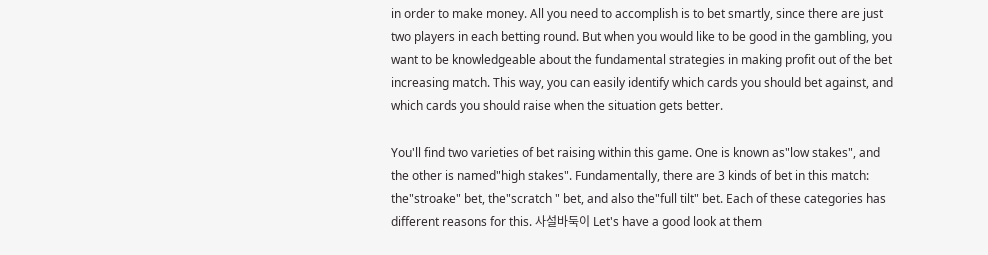in order to make money. All you need to accomplish is to bet smartly, since there are just two players in each betting round. But when you would like to be good in the gambling, you want to be knowledgeable about the fundamental strategies in making profit out of the bet increasing match. This way, you can easily identify which cards you should bet against, and which cards you should raise when the situation gets better.

You'll find two varieties of bet raising within this game. One is known as"low stakes", and the other is named"high stakes". Fundamentally, there are 3 kinds of bet in this match: the"stroake" bet, the"scratch " bet, and also the"full tilt" bet. Each of these categories has different reasons for this. 사설바둑이 Let's have a good look at them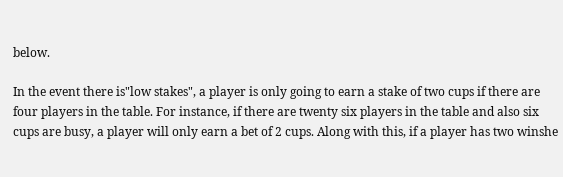below.

In the event there is"low stakes", a player is only going to earn a stake of two cups if there are four players in the table. For instance, if there are twenty six players in the table and also six cups are busy, a player will only earn a bet of 2 cups. Along with this, if a player has two winshe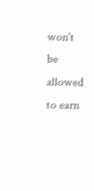won't be allowed to earn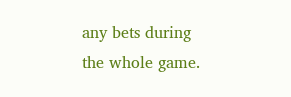any bets during the whole game.